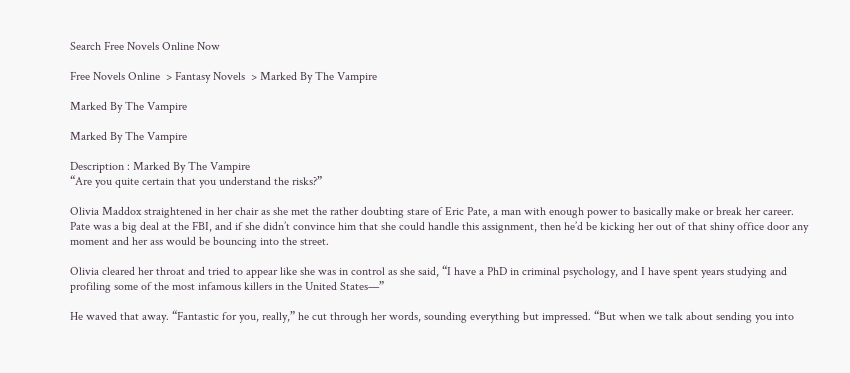Search Free Novels Online Now

Free Novels Online  > Fantasy Novels  > Marked By The Vampire

Marked By The Vampire

Marked By The Vampire

Description : Marked By The Vampire
“Are you quite certain that you understand the risks?”

Olivia Maddox straightened in her chair as she met the rather doubting stare of Eric Pate, a man with enough power to basically make or break her career. Pate was a big deal at the FBI, and if she didn’t convince him that she could handle this assignment, then he’d be kicking her out of that shiny office door any moment and her ass would be bouncing into the street.

Olivia cleared her throat and tried to appear like she was in control as she said, “I have a PhD in criminal psychology, and I have spent years studying and profiling some of the most infamous killers in the United States—”

He waved that away. “Fantastic for you, really,” he cut through her words, sounding everything but impressed. “But when we talk about sending you into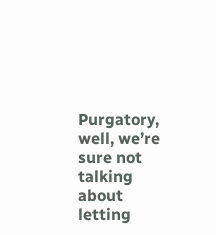Purgatory, well, we’re sure not talking about letting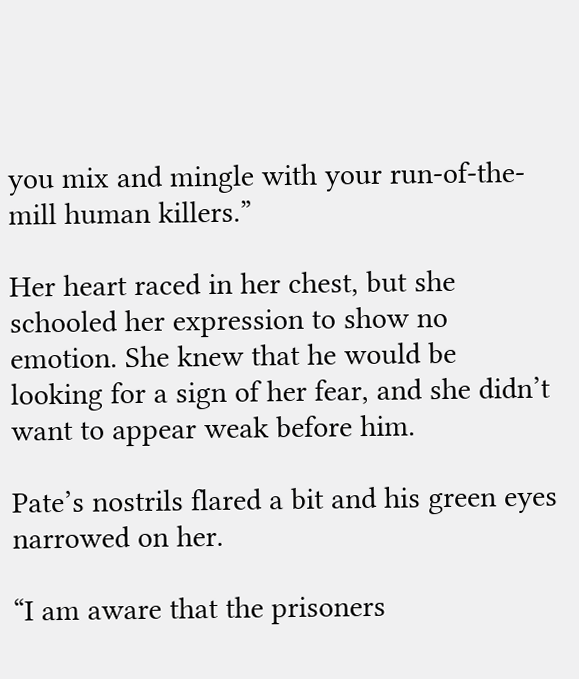you mix and mingle with your run-of-the-mill human killers.”

Her heart raced in her chest, but she schooled her expression to show no emotion. She knew that he would be looking for a sign of her fear, and she didn’t want to appear weak before him.

Pate’s nostrils flared a bit and his green eyes narrowed on her.

“I am aware that the prisoners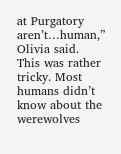at Purgatory aren’t…human,” Olivia said. This was rather tricky. Most humans didn’t know about the werewolves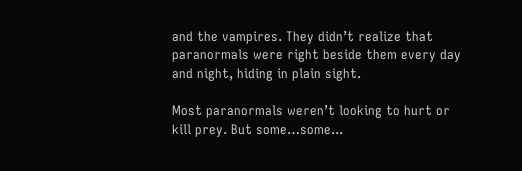and the vampires. They didn’t realize that paranormals were right beside them every day and night, hiding in plain sight.

Most paranormals weren’t looking to hurt or kill prey. But some…some...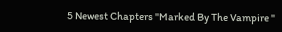5 Newest Chapters "Marked By The Vampire "